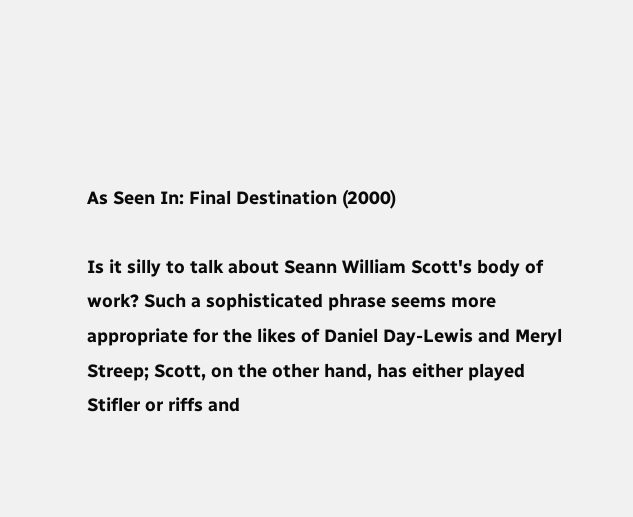As Seen In: Final Destination (2000)

Is it silly to talk about Seann William Scott's body of work? Such a sophisticated phrase seems more appropriate for the likes of Daniel Day-Lewis and Meryl Streep; Scott, on the other hand, has either played Stifler or riffs and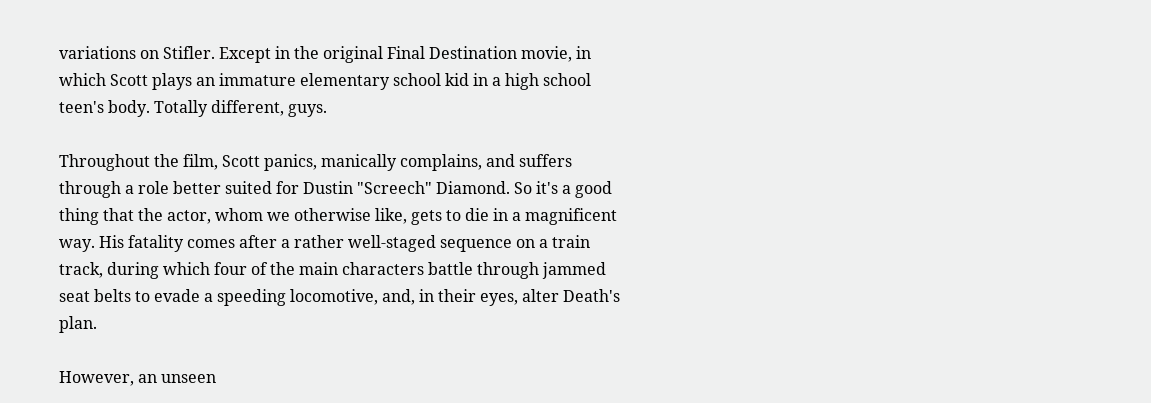variations on Stifler. Except in the original Final Destination movie, in which Scott plays an immature elementary school kid in a high school teen's body. Totally different, guys.

Throughout the film, Scott panics, manically complains, and suffers through a role better suited for Dustin "Screech" Diamond. So it's a good thing that the actor, whom we otherwise like, gets to die in a magnificent way. His fatality comes after a rather well-staged sequence on a train track, during which four of the main characters battle through jammed seat belts to evade a speeding locomotive, and, in their eyes, alter Death's plan.

However, an unseen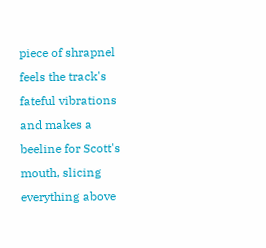piece of shrapnel feels the track's fateful vibrations and makes a beeline for Scott's mouth, slicing everything above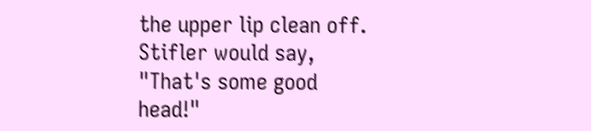the upper lip clean off. Stifler would say, "That's some good head!"